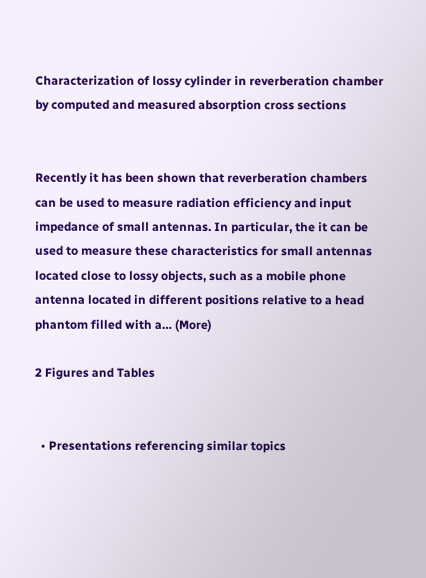Characterization of lossy cylinder in reverberation chamber by computed and measured absorption cross sections


Recently it has been shown that reverberation chambers can be used to measure radiation efficiency and input impedance of small antennas. In particular, the it can be used to measure these characteristics for small antennas located close to lossy objects, such as a mobile phone antenna located in different positions relative to a head phantom filled with a… (More)

2 Figures and Tables


  • Presentations referencing similar topics